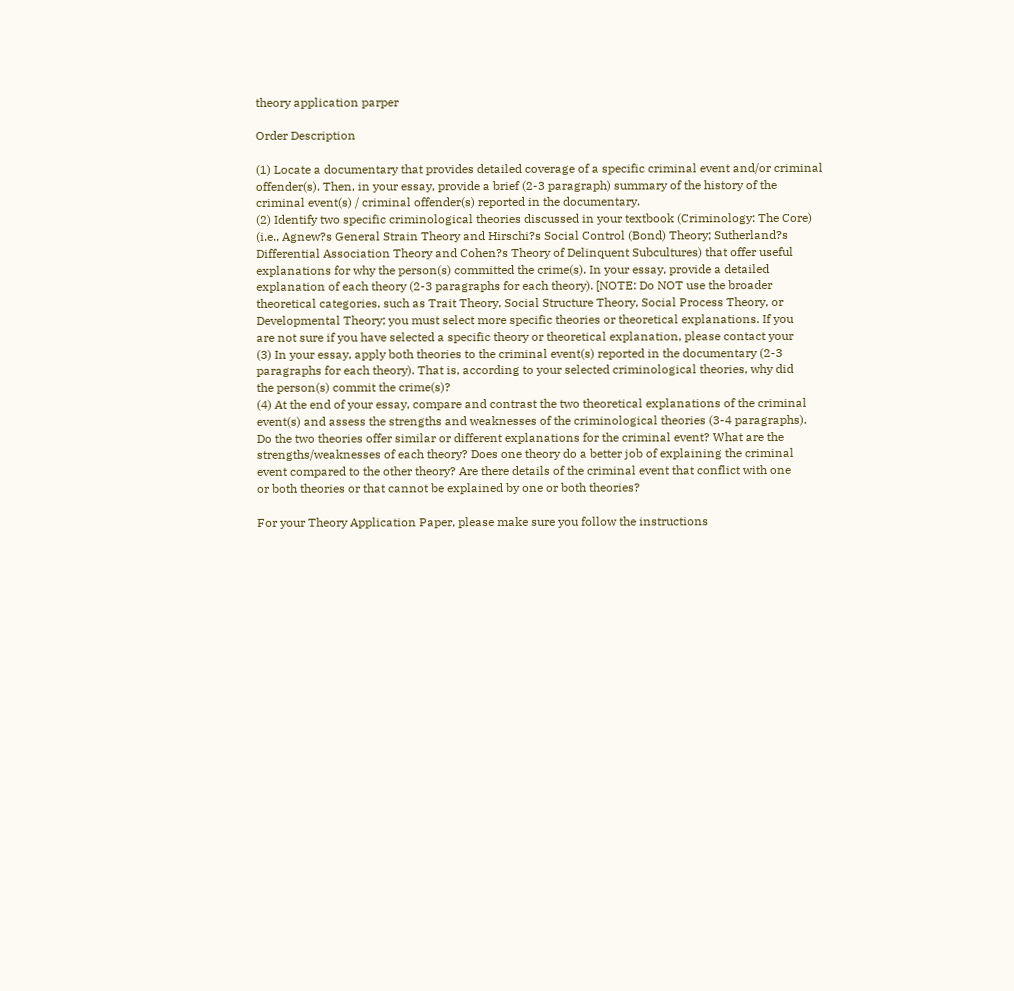theory application parper

Order Description

(1) Locate a documentary that provides detailed coverage of a specific criminal event and/or criminal
offender(s). Then, in your essay, provide a brief (2-3 paragraph) summary of the history of the
criminal event(s) / criminal offender(s) reported in the documentary.
(2) Identify two specific criminological theories discussed in your textbook (Criminology: The Core)
(i.e., Agnew?s General Strain Theory and Hirschi?s Social Control (Bond) Theory; Sutherland?s
Differential Association Theory and Cohen?s Theory of Delinquent Subcultures) that offer useful
explanations for why the person(s) committed the crime(s). In your essay, provide a detailed
explanation of each theory (2-3 paragraphs for each theory). [NOTE: Do NOT use the broader
theoretical categories, such as Trait Theory, Social Structure Theory, Social Process Theory, or
Developmental Theory; you must select more specific theories or theoretical explanations. If you
are not sure if you have selected a specific theory or theoretical explanation, please contact your
(3) In your essay, apply both theories to the criminal event(s) reported in the documentary (2-3
paragraphs for each theory). That is, according to your selected criminological theories, why did
the person(s) commit the crime(s)?
(4) At the end of your essay, compare and contrast the two theoretical explanations of the criminal
event(s) and assess the strengths and weaknesses of the criminological theories (3-4 paragraphs).
Do the two theories offer similar or different explanations for the criminal event? What are the
strengths/weaknesses of each theory? Does one theory do a better job of explaining the criminal
event compared to the other theory? Are there details of the criminal event that conflict with one
or both theories or that cannot be explained by one or both theories?

For your Theory Application Paper, please make sure you follow the instructions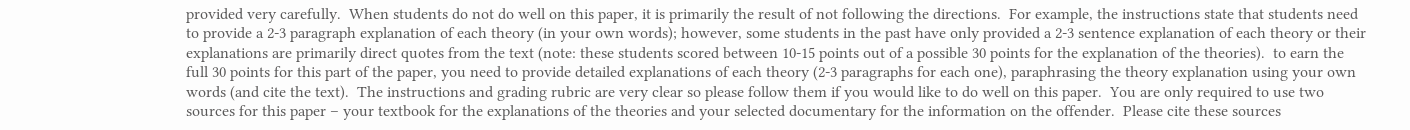provided very carefully.  When students do not do well on this paper, it is primarily the result of not following the directions.  For example, the instructions state that students need to provide a 2-3 paragraph explanation of each theory (in your own words); however, some students in the past have only provided a 2-3 sentence explanation of each theory or their explanations are primarily direct quotes from the text (note: these students scored between 10-15 points out of a possible 30 points for the explanation of the theories).  to earn the full 30 points for this part of the paper, you need to provide detailed explanations of each theory (2-3 paragraphs for each one), paraphrasing the theory explanation using your own words (and cite the text).  The instructions and grading rubric are very clear so please follow them if you would like to do well on this paper.  You are only required to use two sources for this paper – your textbook for the explanations of the theories and your selected documentary for the information on the offender.  Please cite these sources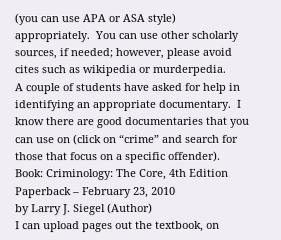(you can use APA or ASA style) appropriately.  You can use other scholarly sources, if needed; however, please avoid cites such as wikipedia or murderpedia.
A couple of students have asked for help in identifying an appropriate documentary.  I know there are good documentaries that you can use on (click on “crime” and search for those that focus on a specific offender).
Book: Criminology: The Core, 4th Edition Paperback – February 23, 2010
by Larry J. Siegel (Author)
I can upload pages out the textbook, on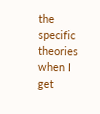the specific theories when I get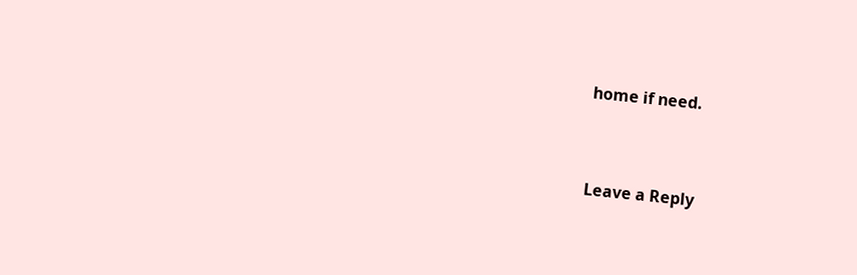home if need.


Leave a Reply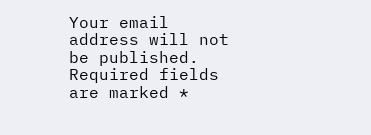Your email address will not be published. Required fields are marked *